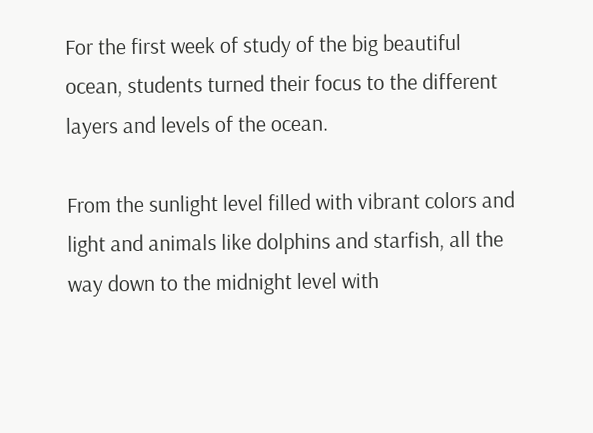For the first week of study of the big beautiful ocean, students turned their focus to the different layers and levels of the ocean.

From the sunlight level filled with vibrant colors and light and animals like dolphins and starfish, all the way down to the midnight level with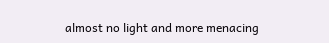almost no light and more menacing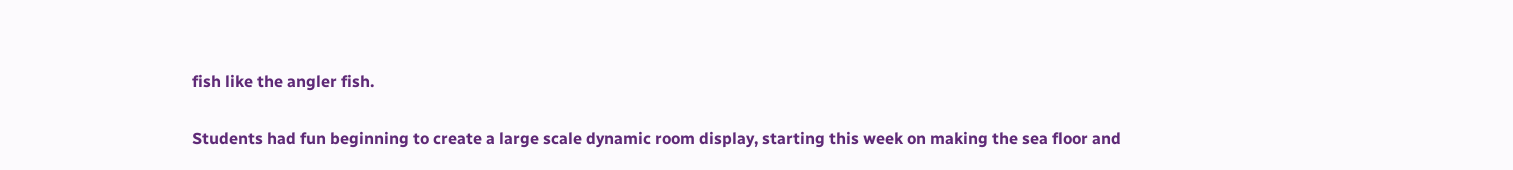fish like the angler fish.

Students had fun beginning to create a large scale dynamic room display, starting this week on making the sea floor and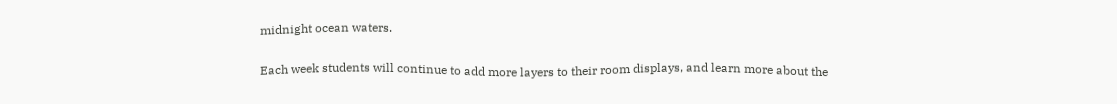midnight ocean waters.

Each week students will continue to add more layers to their room displays, and learn more about the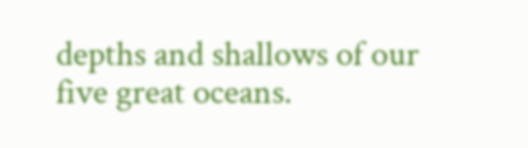depths and shallows of our five great oceans.